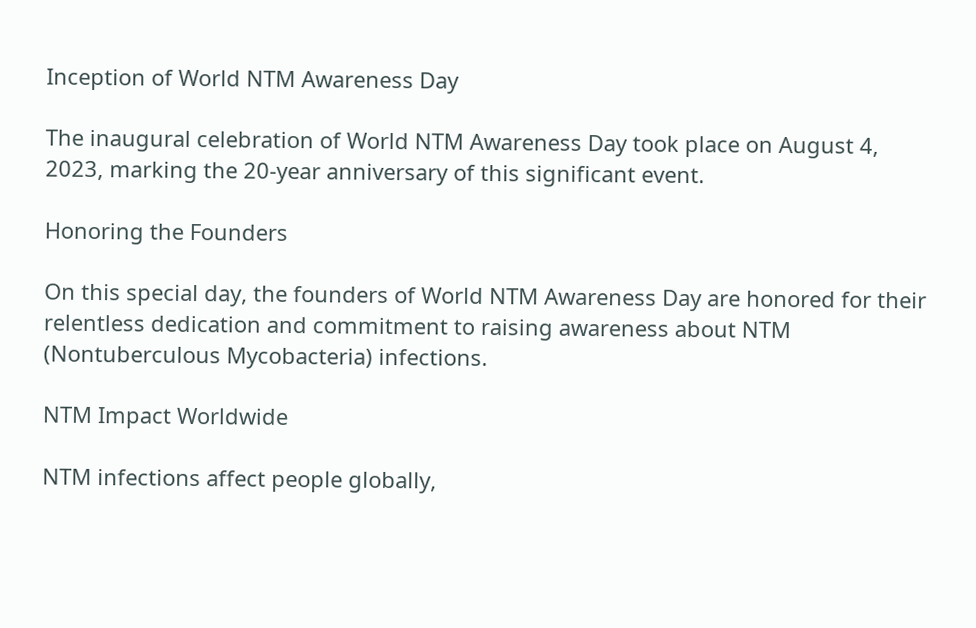Inception of World NTM Awareness Day

The inaugural celebration of World NTM Awareness Day took place on August 4, 2023, marking the 20-year anniversary of this significant event.

Honoring the Founders

On this special day, the founders of World NTM Awareness Day are honored for their relentless dedication and commitment to raising awareness about NTM (Nontuberculous Mycobacteria) infections.

NTM Impact Worldwide

NTM infections affect people globally,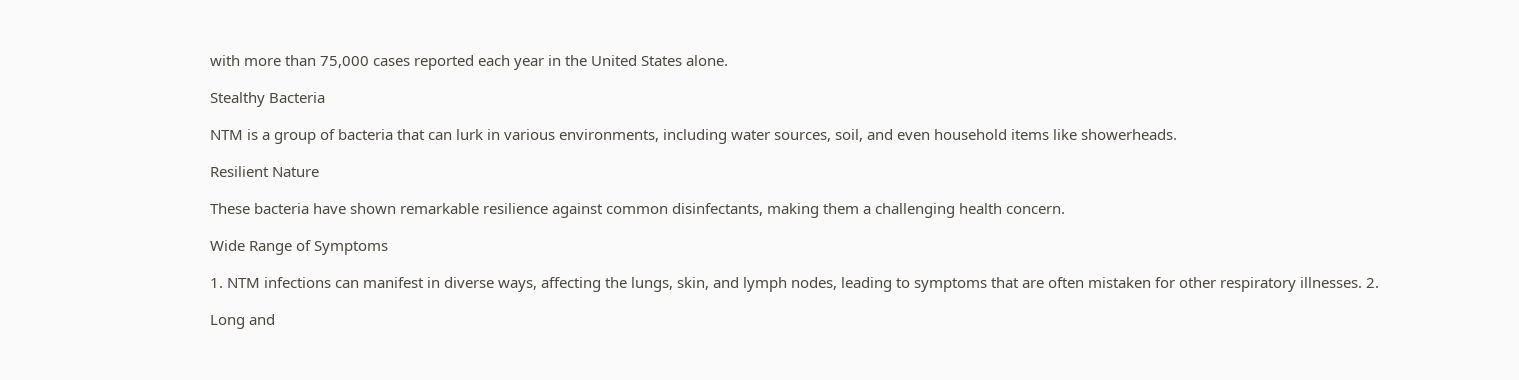with more than 75,000 cases reported each year in the United States alone.

Stealthy Bacteria

NTM is a group of bacteria that can lurk in various environments, including water sources, soil, and even household items like showerheads.

Resilient Nature

These bacteria have shown remarkable resilience against common disinfectants, making them a challenging health concern.

Wide Range of Symptoms

1. NTM infections can manifest in diverse ways, affecting the lungs, skin, and lymph nodes, leading to symptoms that are often mistaken for other respiratory illnesses. 2.

Long and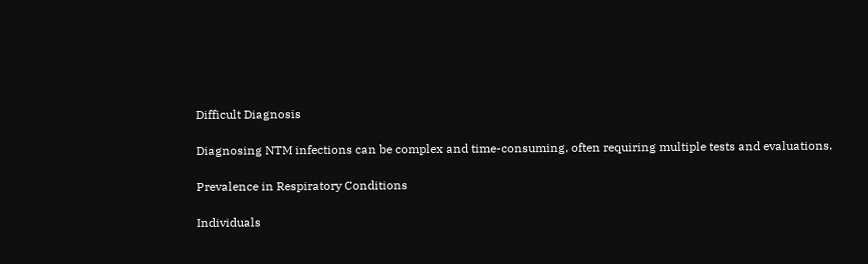Difficult Diagnosis

Diagnosing NTM infections can be complex and time-consuming, often requiring multiple tests and evaluations.

Prevalence in Respiratory Conditions

Individuals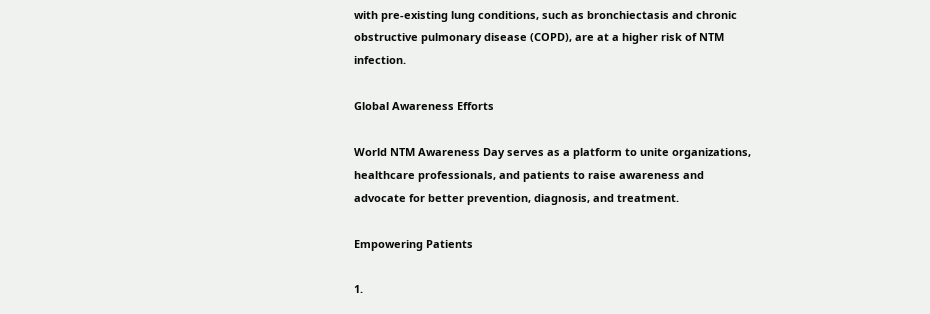with pre-existing lung conditions, such as bronchiectasis and chronic obstructive pulmonary disease (COPD), are at a higher risk of NTM infection.

Global Awareness Efforts

World NTM Awareness Day serves as a platform to unite organizations, healthcare professionals, and patients to raise awareness and advocate for better prevention, diagnosis, and treatment.

Empowering Patients

1.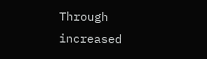Through increased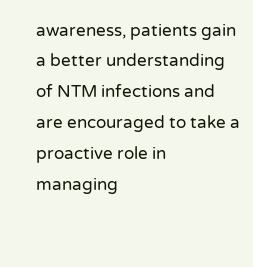awareness, patients gain a better understanding of NTM infections and are encouraged to take a proactive role in managing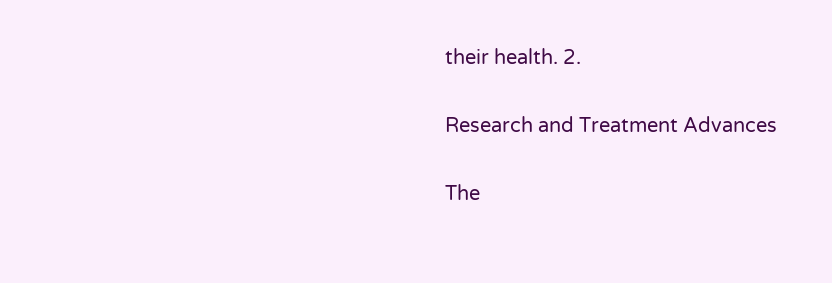their health. 2.

Research and Treatment Advances

The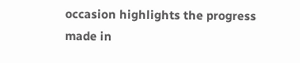occasion highlights the progress made in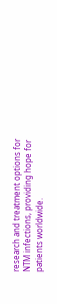research and treatment options for NTM infections, providing hope for patients worldwide.